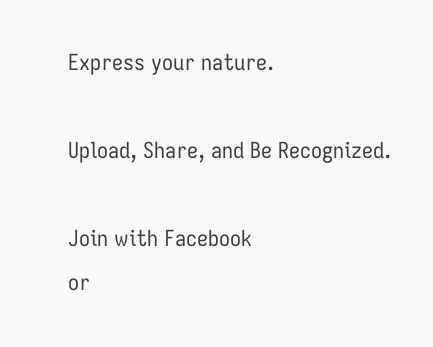Express your nature.

Upload, Share, and Be Recognized.

Join with Facebook
or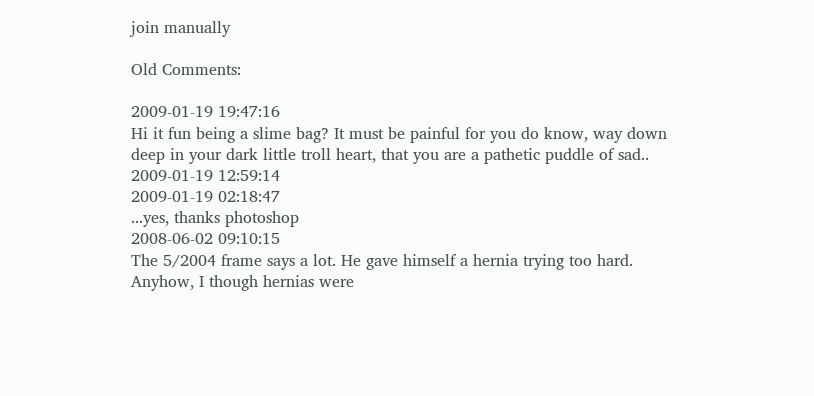join manually

Old Comments:

2009-01-19 19:47:16
Hi it fun being a slime bag? It must be painful for you do know, way down deep in your dark little troll heart, that you are a pathetic puddle of sad..
2009-01-19 12:59:14
2009-01-19 02:18:47
...yes, thanks photoshop
2008-06-02 09:10:15
The 5/2004 frame says a lot. He gave himself a hernia trying too hard. Anyhow, I though hernias were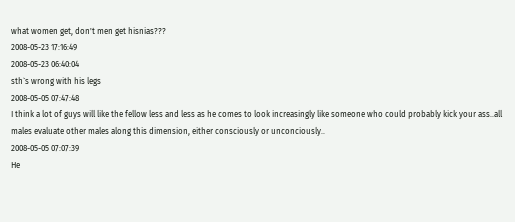what women get, don't men get hisnias???
2008-05-23 17:16:49
2008-05-23 06:40:04
sth`s wrong with his legs
2008-05-05 07:47:48
I think a lot of guys will like the fellow less and less as he comes to look increasingly like someone who could probably kick your ass..all males evaluate other males along this dimension, either consciously or unconciously..
2008-05-05 07:07:39
He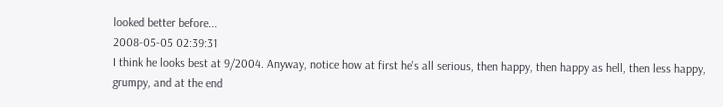looked better before...
2008-05-05 02:39:31
I think he looks best at 9/2004. Anyway, notice how at first he's all serious, then happy, then happy as hell, then less happy, grumpy, and at the end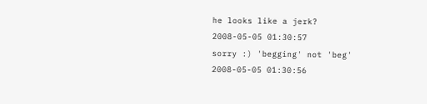he looks like a jerk?
2008-05-05 01:30:57
sorry :) 'begging' not 'beg'
2008-05-05 01:30:56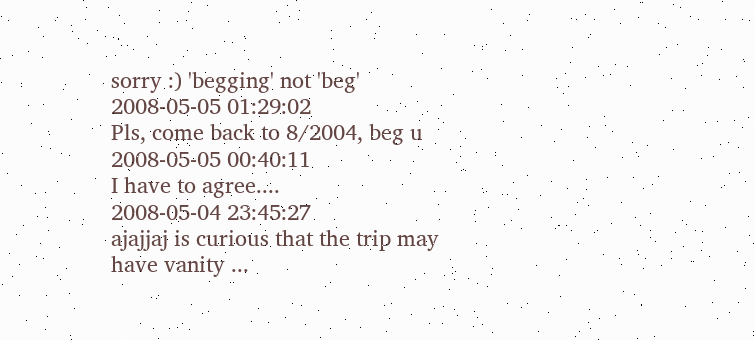sorry :) 'begging' not 'beg'
2008-05-05 01:29:02
Pls, come back to 8/2004, beg u
2008-05-05 00:40:11
I have to agree....
2008-05-04 23:45:27
ajajjaj is curious that the trip may have vanity ...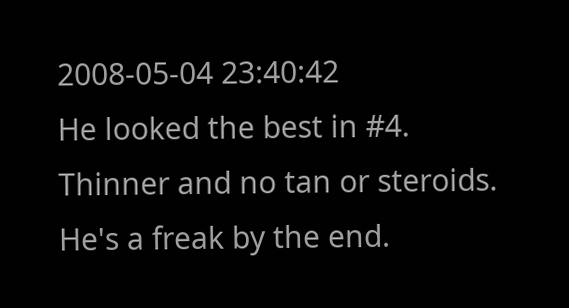2008-05-04 23:40:42
He looked the best in #4. Thinner and no tan or steroids. He's a freak by the end.